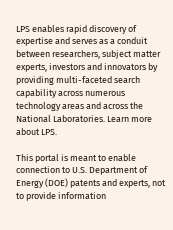LPS enables rapid discovery of expertise and serves as a conduit between researchers, subject matter experts, investors and innovators by providing multi-faceted search capability across numerous technology areas and across the National Laboratories. Learn more about LPS.

This portal is meant to enable connection to U.S. Department of Energy (DOE) patents and experts, not to provide information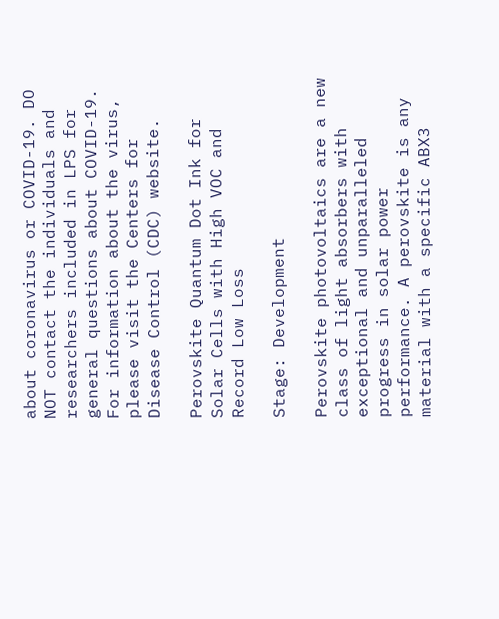about coronavirus or COVID-19. DO NOT contact the individuals and researchers included in LPS for general questions about COVID-19. For information about the virus, please visit the Centers for Disease Control (CDC) website.

Perovskite Quantum Dot Ink for Solar Cells with High VOC and Record Low Loss

Stage: Development

Perovskite photovoltaics are a new class of light absorbers with exceptional and unparalleled progress in solar power performance. A perovskite is any material with a specific ABX3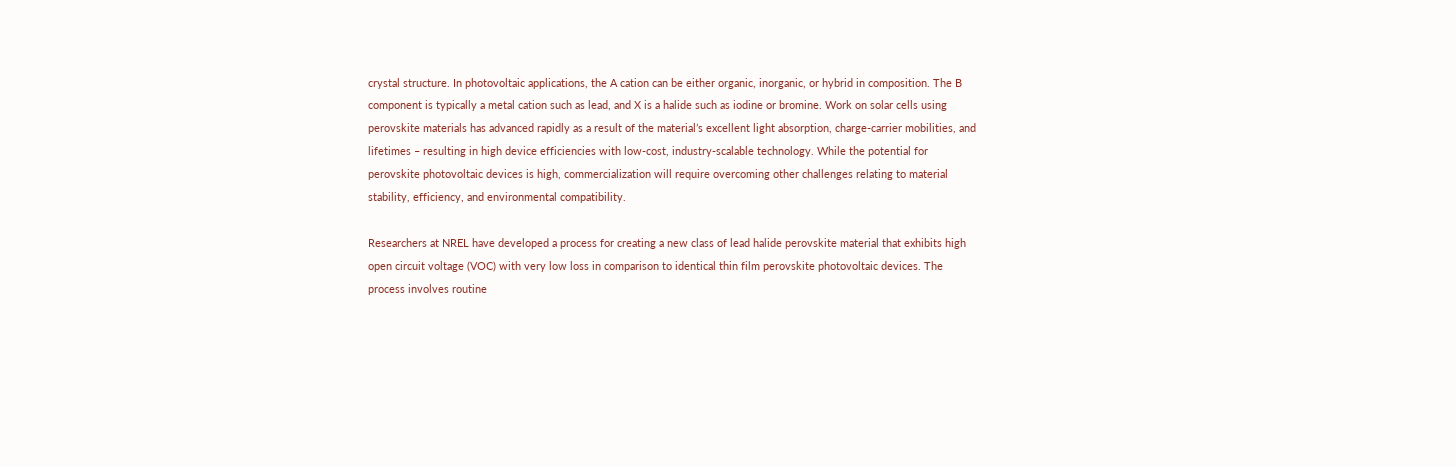crystal structure. In photovoltaic applications, the A cation can be either organic, inorganic, or hybrid in composition. The B component is typically a metal cation such as lead, and X is a halide such as iodine or bromine. Work on solar cells using perovskite materials has advanced rapidly as a result of the material’s excellent light absorption, charge-carrier mobilities, and lifetimes – resulting in high device efficiencies with low-cost, industry-scalable technology. While the potential for perovskite photovoltaic devices is high, commercialization will require overcoming other challenges relating to material stability, efficiency, and environmental compatibility.

Researchers at NREL have developed a process for creating a new class of lead halide perovskite material that exhibits high open circuit voltage (VOC) with very low loss in comparison to identical thin film perovskite photovoltaic devices. The process involves routine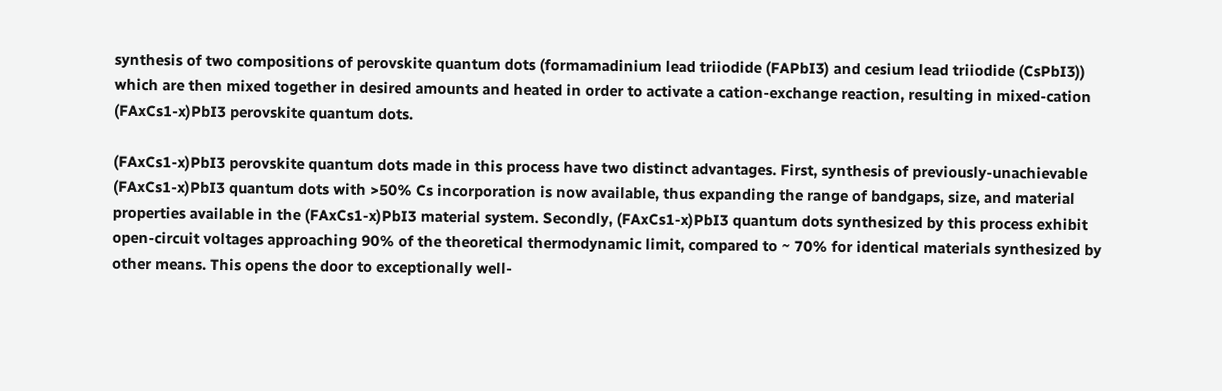synthesis of two compositions of perovskite quantum dots (formamadinium lead triiodide (FAPbI3) and cesium lead triiodide (CsPbI3)) which are then mixed together in desired amounts and heated in order to activate a cation-exchange reaction, resulting in mixed-cation (FAxCs1-x)PbI3 perovskite quantum dots.

(FAxCs1-x)PbI3 perovskite quantum dots made in this process have two distinct advantages. First, synthesis of previously-unachievable (FAxCs1-x)PbI3 quantum dots with >50% Cs incorporation is now available, thus expanding the range of bandgaps, size, and material properties available in the (FAxCs1-x)PbI3 material system. Secondly, (FAxCs1-x)PbI3 quantum dots synthesized by this process exhibit open-circuit voltages approaching 90% of the theoretical thermodynamic limit, compared to ~ 70% for identical materials synthesized by other means. This opens the door to exceptionally well-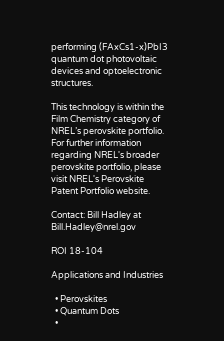performing (FAxCs1-x)PbI3 quantum dot photovoltaic devices and optoelectronic structures.

This technology is within the Film Chemistry category of NREL’s perovskite portfolio. For further information regarding NREL's broader perovskite portfolio, please visit NREL's Perovskite Patent Portfolio website.

Contact: Bill Hadley at Bill.Hadley@nrel.gov

ROI 18-104

Applications and Industries

  • Perovskites
  • Quantum Dots
  •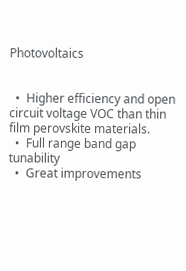Photovoltaics


  •  Higher efficiency and open circuit voltage VOC than thin film perovskite materials.
  •  Full range band gap tunability
  •  Great improvements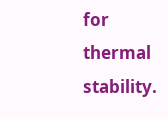for thermal stability.